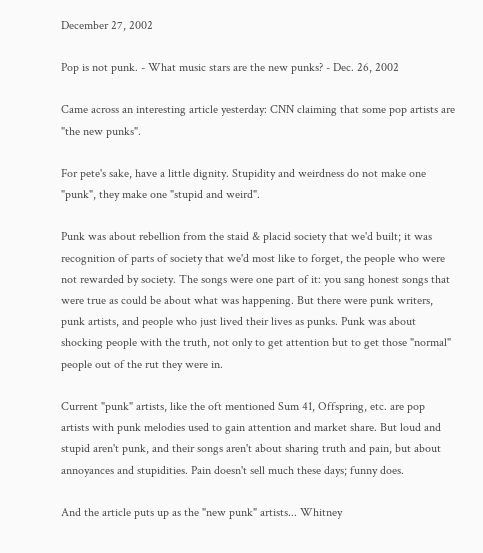December 27, 2002

Pop is not punk. - What music stars are the new punks? - Dec. 26, 2002

Came across an interesting article yesterday: CNN claiming that some pop artists are "the new punks".

For pete's sake, have a little dignity. Stupidity and weirdness do not make one "punk", they make one "stupid and weird".

Punk was about rebellion from the staid & placid society that we'd built; it was recognition of parts of society that we'd most like to forget, the people who were not rewarded by society. The songs were one part of it: you sang honest songs that were true as could be about what was happening. But there were punk writers, punk artists, and people who just lived their lives as punks. Punk was about shocking people with the truth, not only to get attention but to get those "normal" people out of the rut they were in.

Current "punk" artists, like the oft mentioned Sum 41, Offspring, etc. are pop artists with punk melodies used to gain attention and market share. But loud and stupid aren't punk, and their songs aren't about sharing truth and pain, but about annoyances and stupidities. Pain doesn't sell much these days; funny does.

And the article puts up as the "new punk" artists... Whitney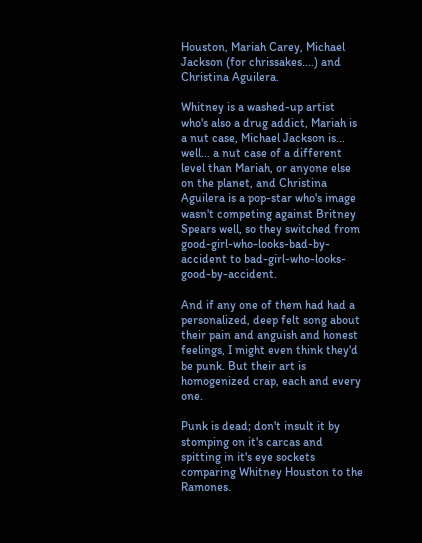Houston, Mariah Carey, Michael Jackson (for chrissakes....) and Christina Aguilera.

Whitney is a washed-up artist who's also a drug addict, Mariah is a nut case, Michael Jackson is... well... a nut case of a different level than Mariah, or anyone else on the planet, and Christina Aguilera is a pop-star who's image wasn't competing against Britney Spears well, so they switched from good-girl-who-looks-bad-by-accident to bad-girl-who-looks-good-by-accident.

And if any one of them had had a personalized, deep felt song about their pain and anguish and honest feelings, I might even think they'd be punk. But their art is homogenized crap, each and every one.

Punk is dead; don't insult it by stomping on it's carcas and spitting in it's eye sockets comparing Whitney Houston to the Ramones.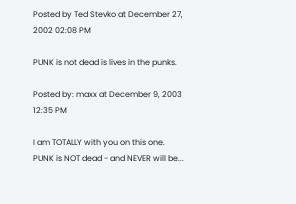Posted by Ted Stevko at December 27, 2002 02:08 PM

PUNK is not dead is lives in the punks.

Posted by: maxx at December 9, 2003 12:35 PM

I am TOTALLY with you on this one.
PUNK is NOT dead - and NEVER will be...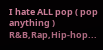I hate ALL pop ( pop anything ) R&B,Rap,Hip-hop...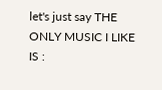let's just say THE ONLY MUSIC I LIKE IS :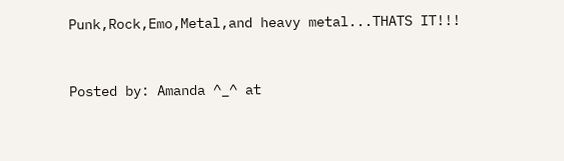Punk,Rock,Emo,Metal,and heavy metal...THATS IT!!!


Posted by: Amanda ^_^ at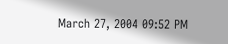March 27, 2004 09:52 PM